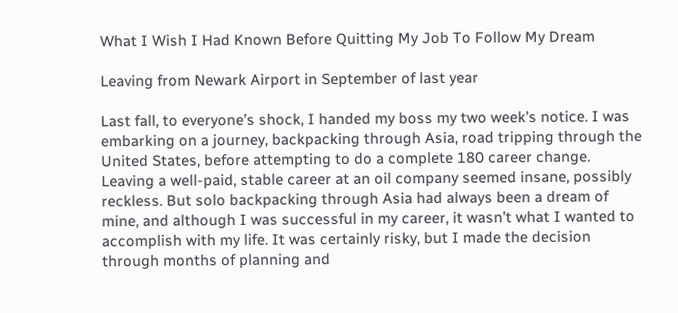What I Wish I Had Known Before Quitting My Job To Follow My Dream

Leaving from Newark Airport in September of last year

Last fall, to everyone’s shock, I handed my boss my two week’s notice. I was embarking on a journey, backpacking through Asia, road tripping through the United States, before attempting to do a complete 180 career change. Leaving a well-paid, stable career at an oil company seemed insane, possibly reckless. But solo backpacking through Asia had always been a dream of mine, and although I was successful in my career, it wasn’t what I wanted to accomplish with my life. It was certainly risky, but I made the decision through months of planning and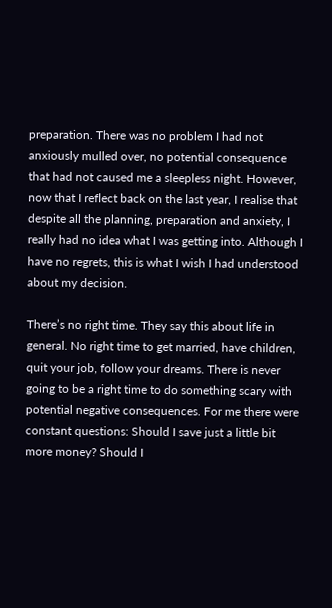preparation. There was no problem I had not anxiously mulled over, no potential consequence that had not caused me a sleepless night. However, now that I reflect back on the last year, I realise that despite all the planning, preparation and anxiety, I really had no idea what I was getting into. Although I have no regrets, this is what I wish I had understood about my decision.

There’s no right time. They say this about life in general. No right time to get married, have children, quit your job, follow your dreams. There is never going to be a right time to do something scary with potential negative consequences. For me there were constant questions: Should I save just a little bit more money? Should I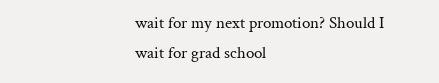wait for my next promotion? Should I wait for grad school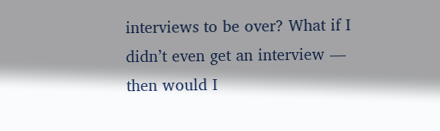interviews to be over? What if I didn’t even get an interview — then would I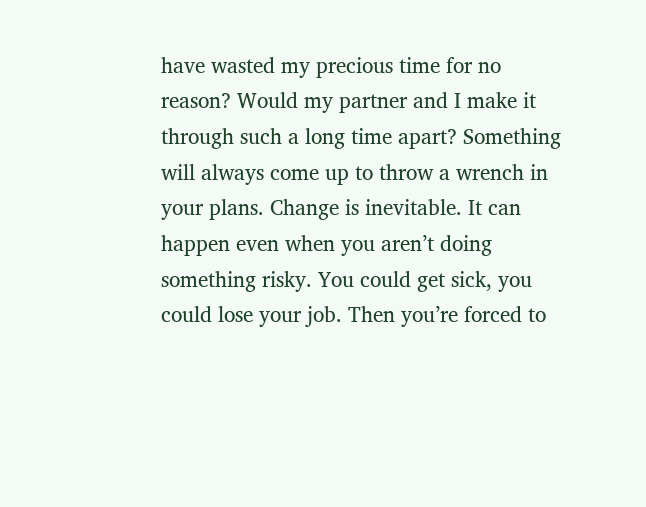have wasted my precious time for no reason? Would my partner and I make it through such a long time apart? Something will always come up to throw a wrench in your plans. Change is inevitable. It can happen even when you aren’t doing something risky. You could get sick, you could lose your job. Then you’re forced to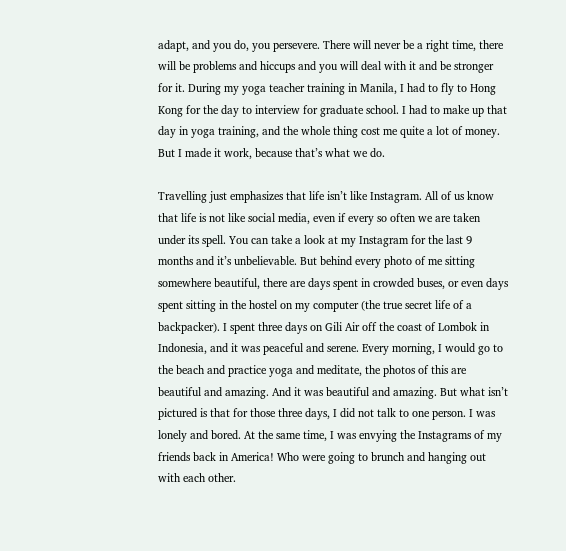adapt, and you do, you persevere. There will never be a right time, there will be problems and hiccups and you will deal with it and be stronger for it. During my yoga teacher training in Manila, I had to fly to Hong Kong for the day to interview for graduate school. I had to make up that day in yoga training, and the whole thing cost me quite a lot of money. But I made it work, because that’s what we do.

Travelling just emphasizes that life isn’t like Instagram. All of us know that life is not like social media, even if every so often we are taken under its spell. You can take a look at my Instagram for the last 9 months and it’s unbelievable. But behind every photo of me sitting somewhere beautiful, there are days spent in crowded buses, or even days spent sitting in the hostel on my computer (the true secret life of a backpacker). I spent three days on Gili Air off the coast of Lombok in Indonesia, and it was peaceful and serene. Every morning, I would go to the beach and practice yoga and meditate, the photos of this are beautiful and amazing. And it was beautiful and amazing. But what isn’t pictured is that for those three days, I did not talk to one person. I was lonely and bored. At the same time, I was envying the Instagrams of my friends back in America! Who were going to brunch and hanging out with each other.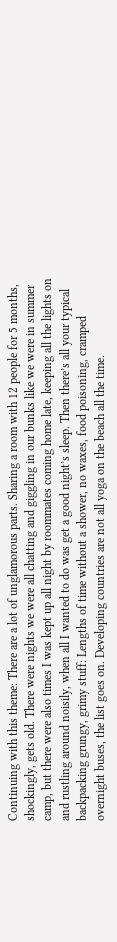Continuing with this theme: There are a lot of unglamorous parts. Sharing a room with 12 people for 5 months, shockingly, gets old. There were nights we were all chatting and giggling in our bunks like we were in summer camp, but there were also times I was kept up all night by roommates coming home late, keeping all the lights on and rustling around noisily, when all I wanted to do was get a good night’s sleep. Then there’s all your typical backpacking grungy, grimy stuff: Lengths of time without a shower, no waxes, food poisoning, cramped overnight buses, the list goes on. Developing countries are not all yoga on the beach all the time.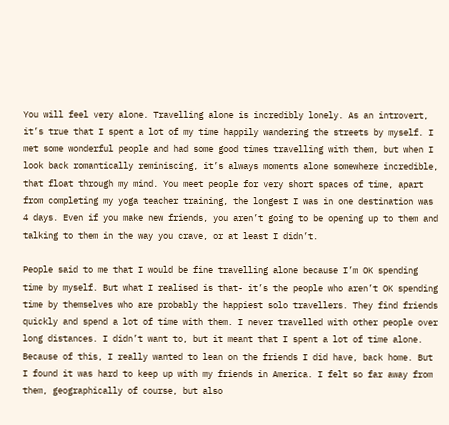You will feel very alone. Travelling alone is incredibly lonely. As an introvert, it’s true that I spent a lot of my time happily wandering the streets by myself. I met some wonderful people and had some good times travelling with them, but when I look back romantically reminiscing, it’s always moments alone somewhere incredible, that float through my mind. You meet people for very short spaces of time, apart from completing my yoga teacher training, the longest I was in one destination was 4 days. Even if you make new friends, you aren’t going to be opening up to them and talking to them in the way you crave, or at least I didn’t.

People said to me that I would be fine travelling alone because I’m OK spending time by myself. But what I realised is that- it’s the people who aren’t OK spending time by themselves who are probably the happiest solo travellers. They find friends quickly and spend a lot of time with them. I never travelled with other people over long distances. I didn’t want to, but it meant that I spent a lot of time alone. Because of this, I really wanted to lean on the friends I did have, back home. But I found it was hard to keep up with my friends in America. I felt so far away from them, geographically of course, but also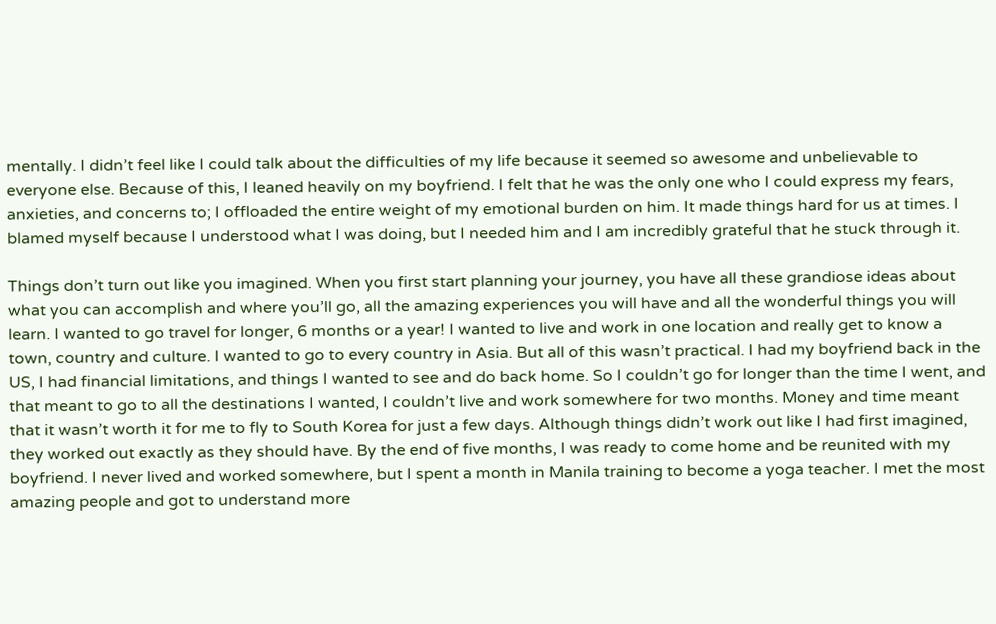mentally. I didn’t feel like I could talk about the difficulties of my life because it seemed so awesome and unbelievable to everyone else. Because of this, I leaned heavily on my boyfriend. I felt that he was the only one who I could express my fears, anxieties, and concerns to; I offloaded the entire weight of my emotional burden on him. It made things hard for us at times. I blamed myself because I understood what I was doing, but I needed him and I am incredibly grateful that he stuck through it.

Things don’t turn out like you imagined. When you first start planning your journey, you have all these grandiose ideas about what you can accomplish and where you’ll go, all the amazing experiences you will have and all the wonderful things you will learn. I wanted to go travel for longer, 6 months or a year! I wanted to live and work in one location and really get to know a town, country and culture. I wanted to go to every country in Asia. But all of this wasn’t practical. I had my boyfriend back in the US, I had financial limitations, and things I wanted to see and do back home. So I couldn’t go for longer than the time I went, and that meant to go to all the destinations I wanted, I couldn’t live and work somewhere for two months. Money and time meant that it wasn’t worth it for me to fly to South Korea for just a few days. Although things didn’t work out like I had first imagined, they worked out exactly as they should have. By the end of five months, I was ready to come home and be reunited with my boyfriend. I never lived and worked somewhere, but I spent a month in Manila training to become a yoga teacher. I met the most amazing people and got to understand more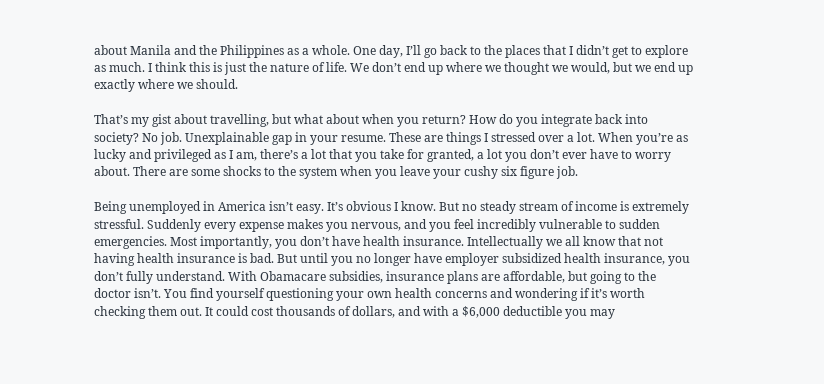about Manila and the Philippines as a whole. One day, I’ll go back to the places that I didn’t get to explore as much. I think this is just the nature of life. We don’t end up where we thought we would, but we end up exactly where we should.

That’s my gist about travelling, but what about when you return? How do you integrate back into society? No job. Unexplainable gap in your resume. These are things I stressed over a lot. When you’re as lucky and privileged as I am, there’s a lot that you take for granted, a lot you don’t ever have to worry about. There are some shocks to the system when you leave your cushy six figure job.

Being unemployed in America isn’t easy. It’s obvious I know. But no steady stream of income is extremely stressful. Suddenly every expense makes you nervous, and you feel incredibly vulnerable to sudden emergencies. Most importantly, you don’t have health insurance. Intellectually we all know that not having health insurance is bad. But until you no longer have employer subsidized health insurance, you don’t fully understand. With Obamacare subsidies, insurance plans are affordable, but going to the doctor isn’t. You find yourself questioning your own health concerns and wondering if it’s worth checking them out. It could cost thousands of dollars, and with a $6,000 deductible you may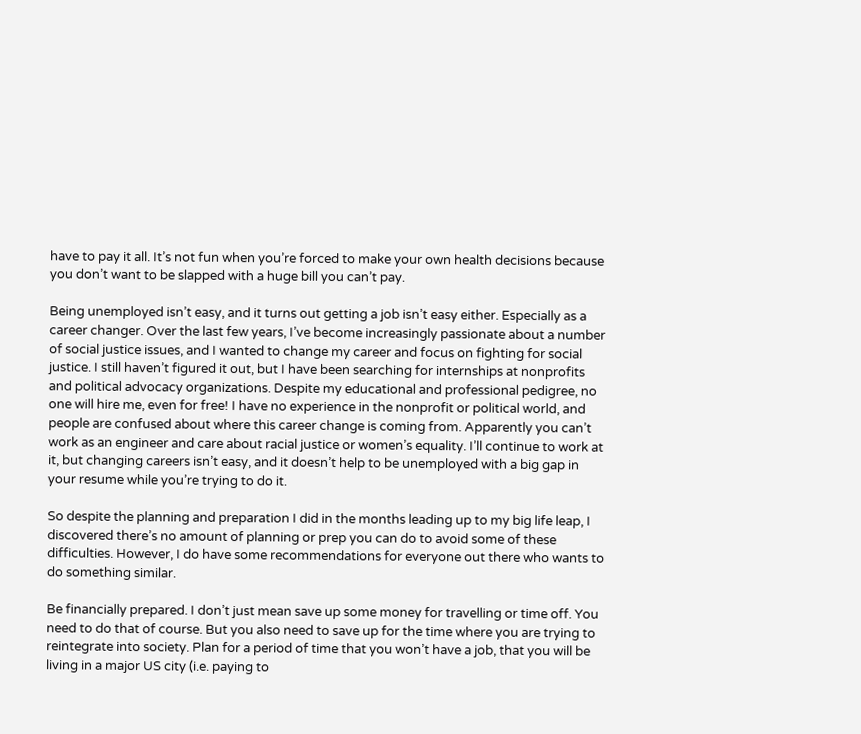have to pay it all. It’s not fun when you’re forced to make your own health decisions because you don’t want to be slapped with a huge bill you can’t pay.

Being unemployed isn’t easy, and it turns out getting a job isn’t easy either. Especially as a career changer. Over the last few years, I’ve become increasingly passionate about a number of social justice issues, and I wanted to change my career and focus on fighting for social justice. I still haven’t figured it out, but I have been searching for internships at nonprofits and political advocacy organizations. Despite my educational and professional pedigree, no one will hire me, even for free! I have no experience in the nonprofit or political world, and people are confused about where this career change is coming from. Apparently you can’t work as an engineer and care about racial justice or women’s equality. I’ll continue to work at it, but changing careers isn’t easy, and it doesn’t help to be unemployed with a big gap in your resume while you’re trying to do it.

So despite the planning and preparation I did in the months leading up to my big life leap, I discovered there’s no amount of planning or prep you can do to avoid some of these difficulties. However, I do have some recommendations for everyone out there who wants to do something similar.

Be financially prepared. I don’t just mean save up some money for travelling or time off. You need to do that of course. But you also need to save up for the time where you are trying to reintegrate into society. Plan for a period of time that you won’t have a job, that you will be living in a major US city (i.e. paying to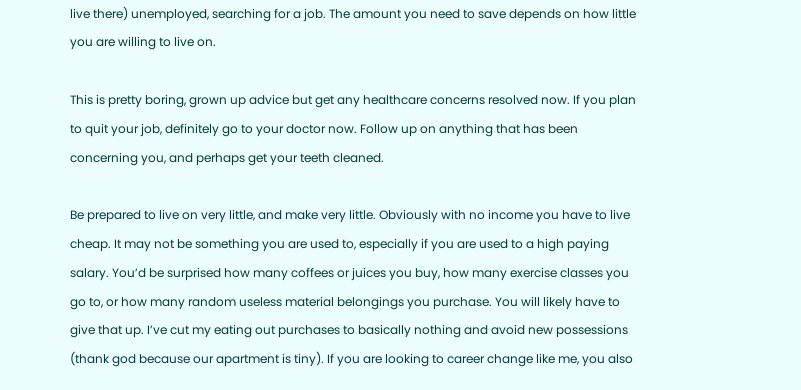live there) unemployed, searching for a job. The amount you need to save depends on how little you are willing to live on.

This is pretty boring, grown up advice but get any healthcare concerns resolved now. If you plan to quit your job, definitely go to your doctor now. Follow up on anything that has been concerning you, and perhaps get your teeth cleaned.

Be prepared to live on very little, and make very little. Obviously with no income you have to live cheap. It may not be something you are used to, especially if you are used to a high paying salary. You’d be surprised how many coffees or juices you buy, how many exercise classes you go to, or how many random useless material belongings you purchase. You will likely have to give that up. I’ve cut my eating out purchases to basically nothing and avoid new possessions (thank god because our apartment is tiny). If you are looking to career change like me, you also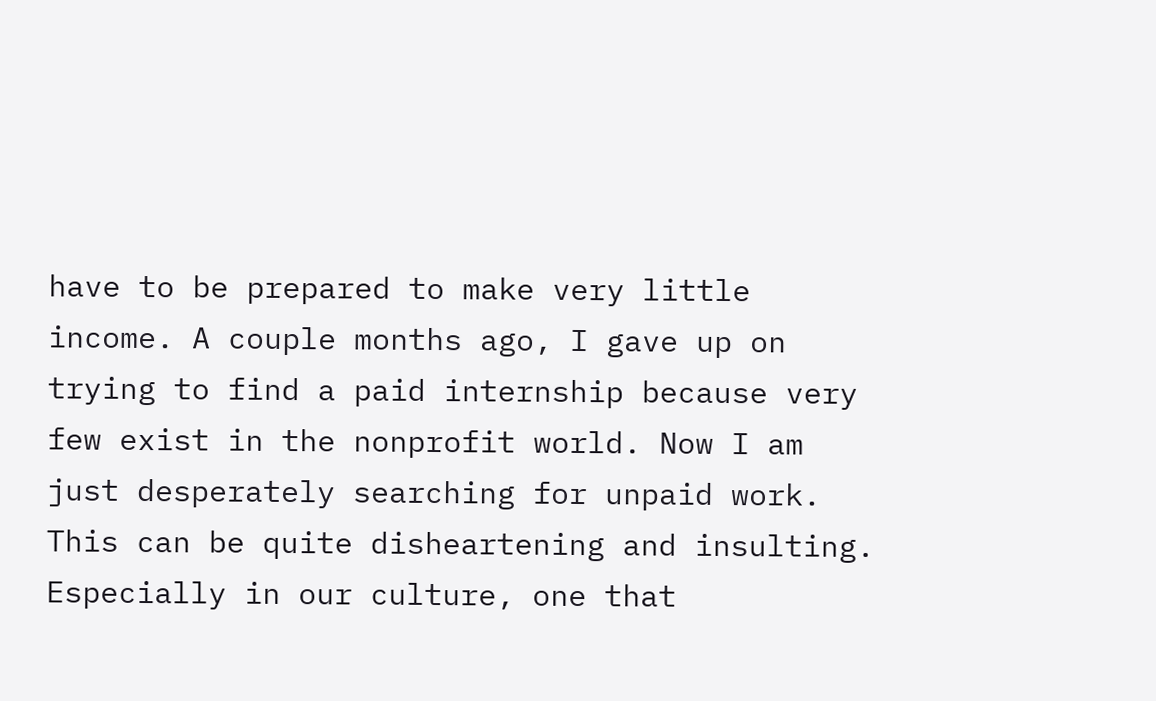have to be prepared to make very little income. A couple months ago, I gave up on trying to find a paid internship because very few exist in the nonprofit world. Now I am just desperately searching for unpaid work. This can be quite disheartening and insulting. Especially in our culture, one that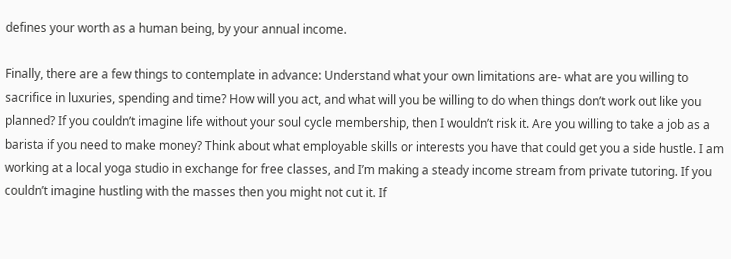defines your worth as a human being, by your annual income.

Finally, there are a few things to contemplate in advance: Understand what your own limitations are- what are you willing to sacrifice in luxuries, spending and time? How will you act, and what will you be willing to do when things don’t work out like you planned? If you couldn’t imagine life without your soul cycle membership, then I wouldn’t risk it. Are you willing to take a job as a barista if you need to make money? Think about what employable skills or interests you have that could get you a side hustle. I am working at a local yoga studio in exchange for free classes, and I’m making a steady income stream from private tutoring. If you couldn’t imagine hustling with the masses then you might not cut it. If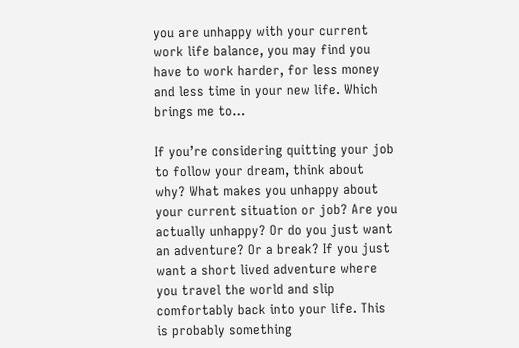you are unhappy with your current work life balance, you may find you have to work harder, for less money and less time in your new life. Which brings me to…

If you’re considering quitting your job to follow your dream, think about why? What makes you unhappy about your current situation or job? Are you actually unhappy? Or do you just want an adventure? Or a break? If you just want a short lived adventure where you travel the world and slip comfortably back into your life. This is probably something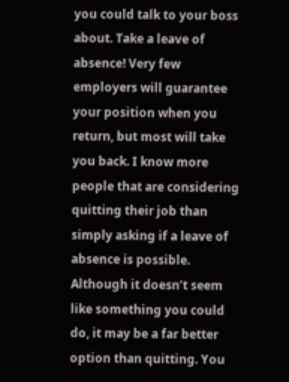you could talk to your boss about. Take a leave of absence! Very few employers will guarantee your position when you return, but most will take you back. I know more people that are considering quitting their job than simply asking if a leave of absence is possible. Although it doesn’t seem like something you could do, it may be a far better option than quitting. You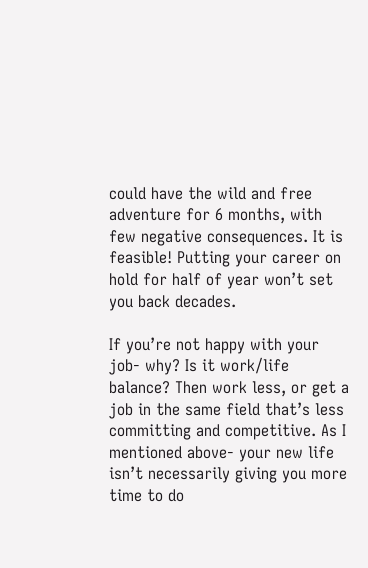could have the wild and free adventure for 6 months, with few negative consequences. It is feasible! Putting your career on hold for half of year won’t set you back decades.

If you’re not happy with your job- why? Is it work/life balance? Then work less, or get a job in the same field that’s less committing and competitive. As I mentioned above- your new life isn’t necessarily giving you more time to do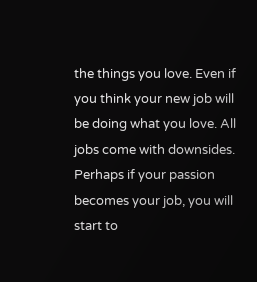the things you love. Even if you think your new job will be doing what you love. All jobs come with downsides. Perhaps if your passion becomes your job, you will start to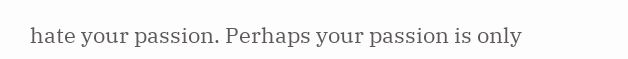hate your passion. Perhaps your passion is only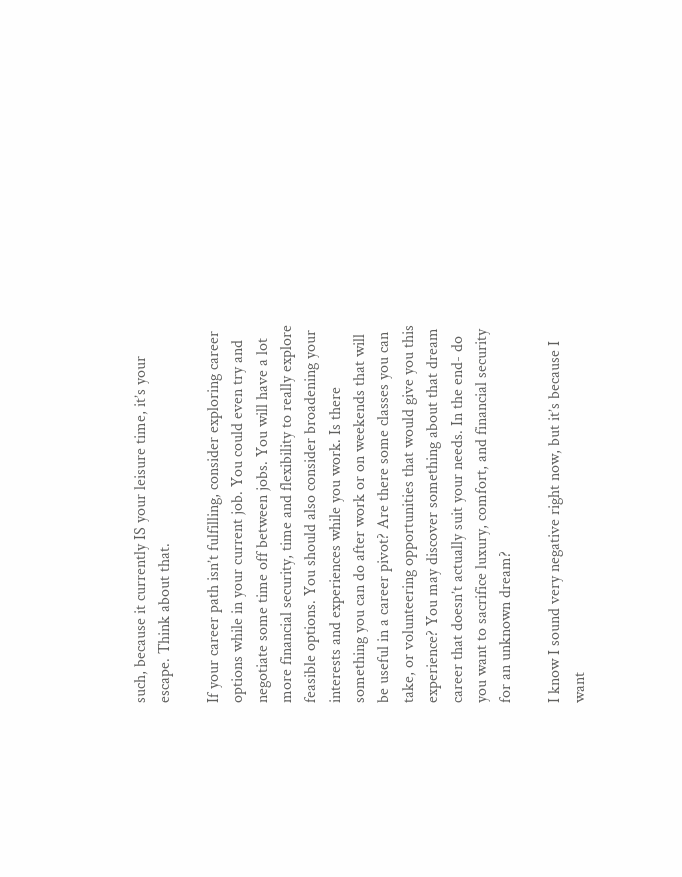such, because it currently IS your leisure time, it’s your escape. Think about that.

If your career path isn’t fulfilling, consider exploring career options while in your current job. You could even try and negotiate some time off between jobs. You will have a lot more financial security, time and flexibility to really explore feasible options. You should also consider broadening your interests and experiences while you work. Is there something you can do after work or on weekends that will be useful in a career pivot? Are there some classes you can take, or volunteering opportunities that would give you this experience? You may discover something about that dream career that doesn’t actually suit your needs. In the end- do you want to sacrifice luxury, comfort, and financial security for an unknown dream?

I know I sound very negative right now, but it’s because I want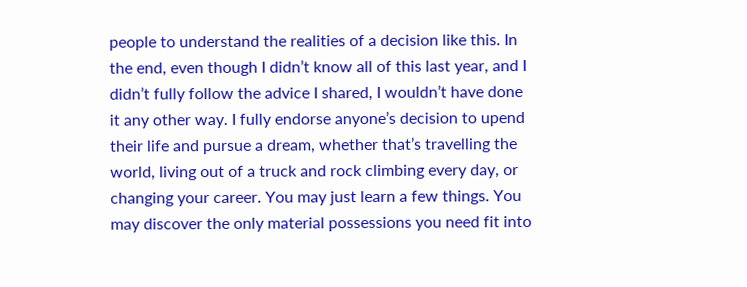people to understand the realities of a decision like this. In the end, even though I didn’t know all of this last year, and I didn’t fully follow the advice I shared, I wouldn’t have done it any other way. I fully endorse anyone’s decision to upend their life and pursue a dream, whether that’s travelling the world, living out of a truck and rock climbing every day, or changing your career. You may just learn a few things. You may discover the only material possessions you need fit into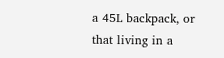a 45L backpack, or that living in a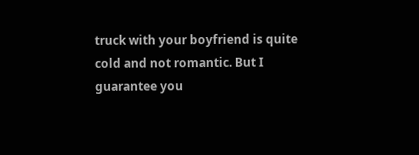truck with your boyfriend is quite cold and not romantic. But I guarantee you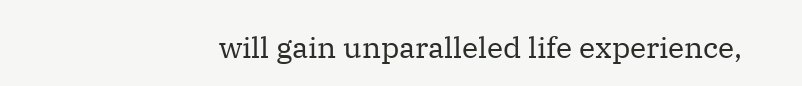will gain unparalleled life experience,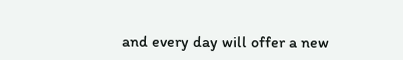and every day will offer a new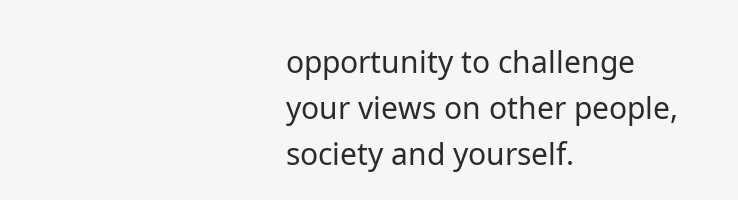opportunity to challenge your views on other people, society and yourself.